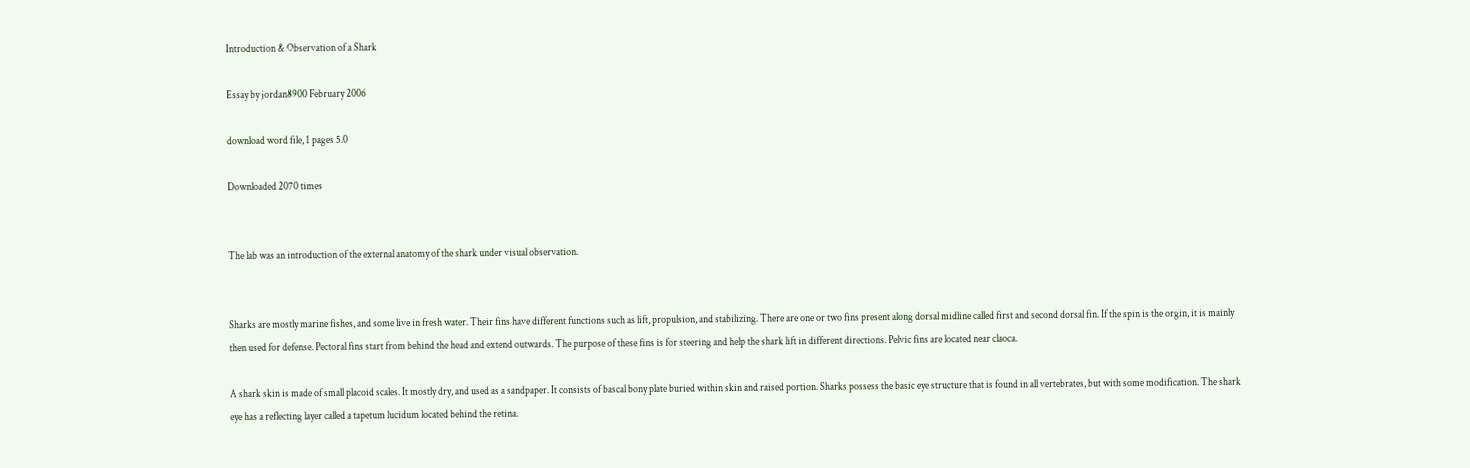Introduction & Observation of a Shark

Essay by jordan8900 February 2006

download word file, 1 pages 5.0

Downloaded 2070 times


The lab was an introduction of the external anatomy of the shark under visual observation.


Sharks are mostly marine fishes, and some live in fresh water. Their fins have different functions such as lift, propulsion, and stabilizing. There are one or two fins present along dorsal midline called first and second dorsal fin. If the spin is the orgin, it is mainly then used for defense. Pectoral fins start from behind the head and extend outwards. The purpose of these fins is for steering and help the shark lift in different directions. Pelvic fins are located near claoca.

A shark skin is made of small placoid scales. It mostly dry, and used as a sandpaper. It consists of bascal bony plate buried within skin and raised portion. Sharks possess the basic eye structure that is found in all vertebrates, but with some modification. The shark eye has a reflecting layer called a tapetum lucidum located behind the retina.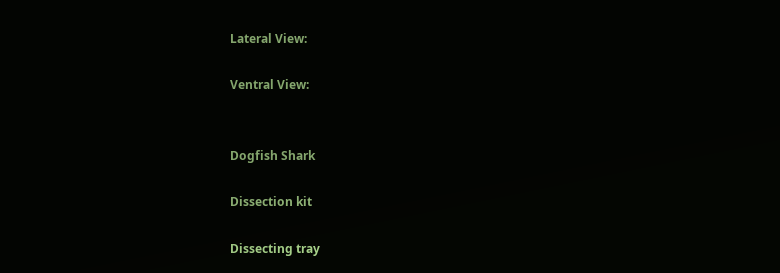Lateral View:

Ventral View:


Dogfish Shark

Dissection kit

Dissecting tray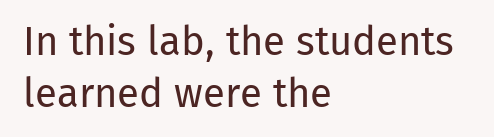In this lab, the students learned were the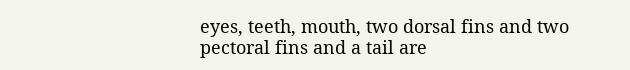eyes, teeth, mouth, two dorsal fins and two pectoral fins and a tail are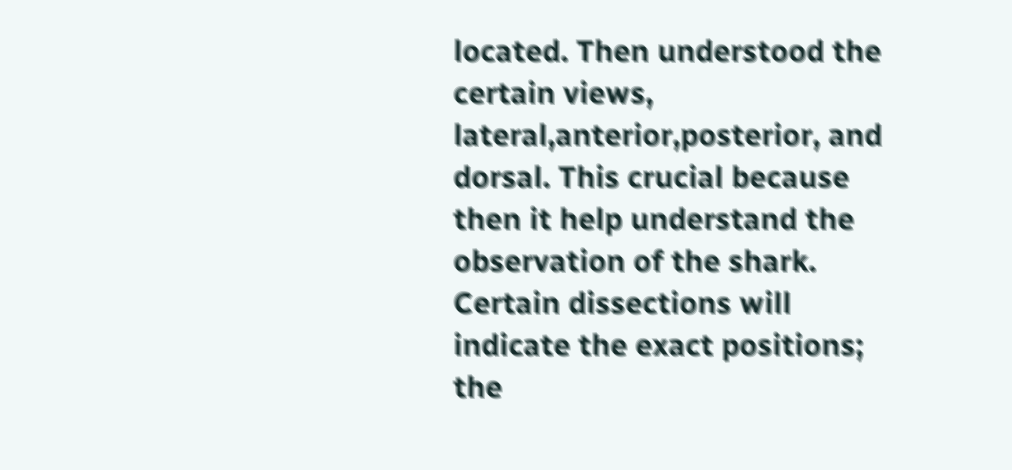located. Then understood the certain views, lateral,anterior,posterior, and dorsal. This crucial because then it help understand the observation of the shark. Certain dissections will indicate the exact positions; the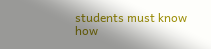students must know how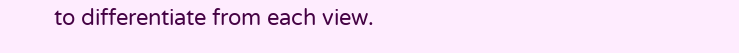to differentiate from each view.